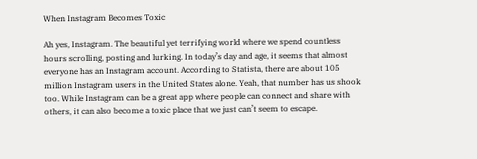When Instagram Becomes Toxic

Ah yes, Instagram. The beautiful yet terrifying world where we spend countless hours scrolling, posting and lurking. In today’s day and age, it seems that almost everyone has an Instagram account. According to Statista, there are about 105 million Instagram users in the United States alone. Yeah, that number has us shook too. While Instagram can be a great app where people can connect and share with others, it can also become a toxic place that we just can’t seem to escape.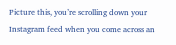Picture this, you’re scrolling down your Instagram feed when you come across an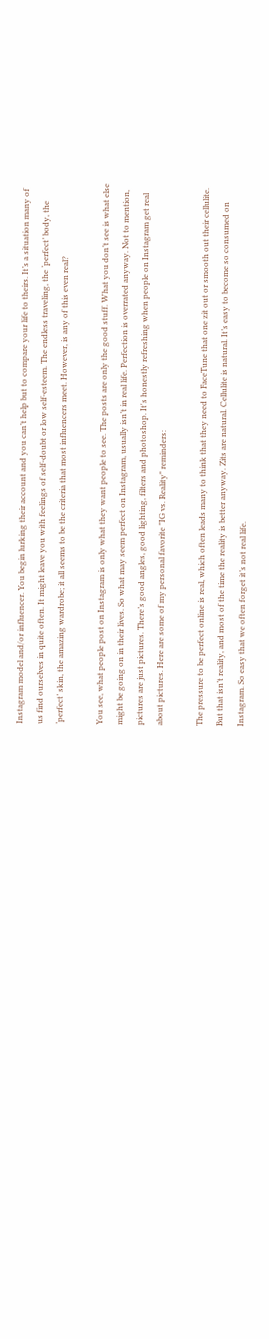Instagram model and/or influencer. You begin lurking their account and you can’t help but to compare your life to theirs. It’s a situation many of us find ourselves in quite often. It might leave you with feelings of self-doubt or low self-esteem. The endless traveling, the ‘perfect’ body, the ‘perfect’ skin, the amazing wardrobe; it all seems to be the criteria that most influencers meet. However, is any of this even real?

You see, what people post on Instagram is only what they want people to see. The posts are only the good stuff. What you don’t see is what else might be going on in their lives. So what may seem perfect on Instagram, usually isn’t in real life. Perfection is overrated anyway. Not to mention, pictures are just pictures. There’s good angles, good lighting, filters and photoshop. It's honestly refreshing when people on Instagram get real about pictures. Here are some of my personal favorite "IG vs. Reality" reminders:

The pressure to be perfect online is real, which often leads many to think that they need to FaceTune that one zit out or smooth out their cellulite. But that isn’t reality, and most of the time the reality is better anyway. Zits are natural. Cellulite is natural. It’s easy to become so consumed on Instagram. So easy that we often forget it’s not real life.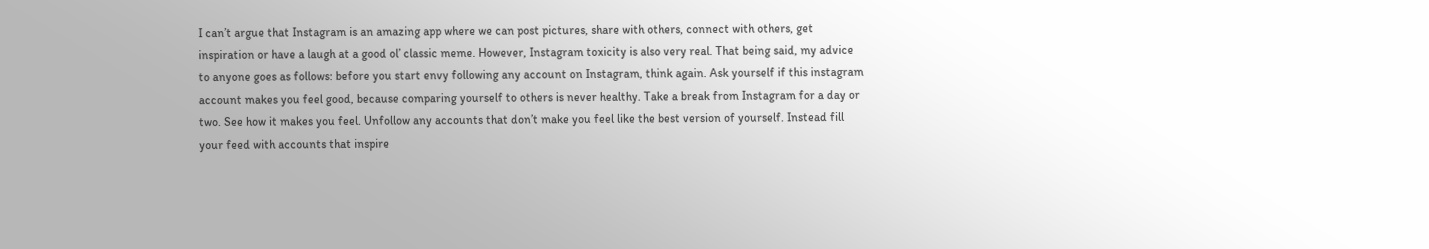I can’t argue that Instagram is an amazing app where we can post pictures, share with others, connect with others, get inspiration or have a laugh at a good ol’ classic meme. However, Instagram toxicity is also very real. That being said, my advice to anyone goes as follows: before you start envy following any account on Instagram, think again. Ask yourself if this instagram account makes you feel good, because comparing yourself to others is never healthy. Take a break from Instagram for a day or two. See how it makes you feel. Unfollow any accounts that don’t make you feel like the best version of yourself. Instead fill your feed with accounts that inspire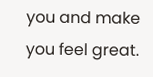you and make you feel great.